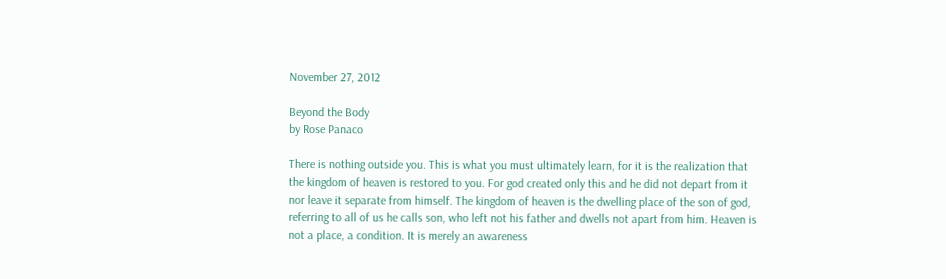November 27, 2012

Beyond the Body
by Rose Panaco

There is nothing outside you. This is what you must ultimately learn, for it is the realization that the kingdom of heaven is restored to you. For god created only this and he did not depart from it nor leave it separate from himself. The kingdom of heaven is the dwelling place of the son of god, referring to all of us he calls son, who left not his father and dwells not apart from him. Heaven is not a place, a condition. It is merely an awareness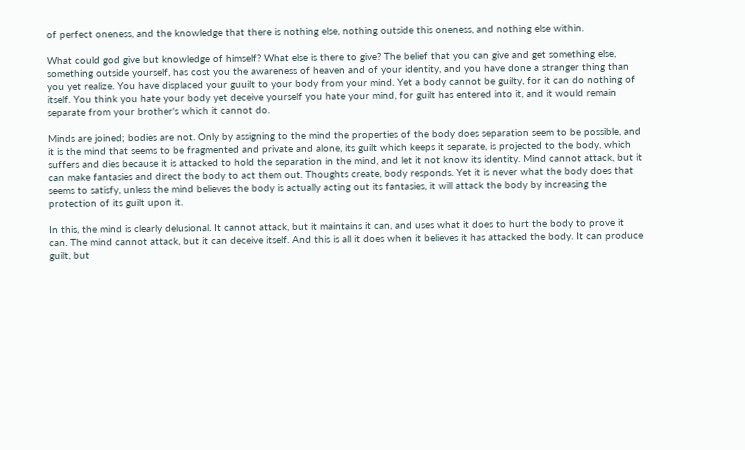of perfect oneness, and the knowledge that there is nothing else, nothing outside this oneness, and nothing else within.

What could god give but knowledge of himself? What else is there to give? The belief that you can give and get something else, something outside yourself, has cost you the awareness of heaven and of your identity, and you have done a stranger thing than you yet realize. You have displaced your guuilt to your body from your mind. Yet a body cannot be guilty, for it can do nothing of itself. You think you hate your body yet deceive yourself you hate your mind, for guilt has entered into it, and it would remain separate from your brother's which it cannot do.

Minds are joined; bodies are not. Only by assigning to the mind the properties of the body does separation seem to be possible, and it is the mind that seems to be fragmented and private and alone, its guilt which keeps it separate, is projected to the body, which suffers and dies because it is attacked to hold the separation in the mind, and let it not know its identity. Mind cannot attack, but it can make fantasies and direct the body to act them out. Thoughts create, body responds. Yet it is never what the body does that seems to satisfy, unless the mind believes the body is actually acting out its fantasies, it will attack the body by increasing the protection of its guilt upon it.

In this, the mind is clearly delusional. It cannot attack, but it maintains it can, and uses what it does to hurt the body to prove it can. The mind cannot attack, but it can deceive itself. And this is all it does when it believes it has attacked the body. It can produce guilt, but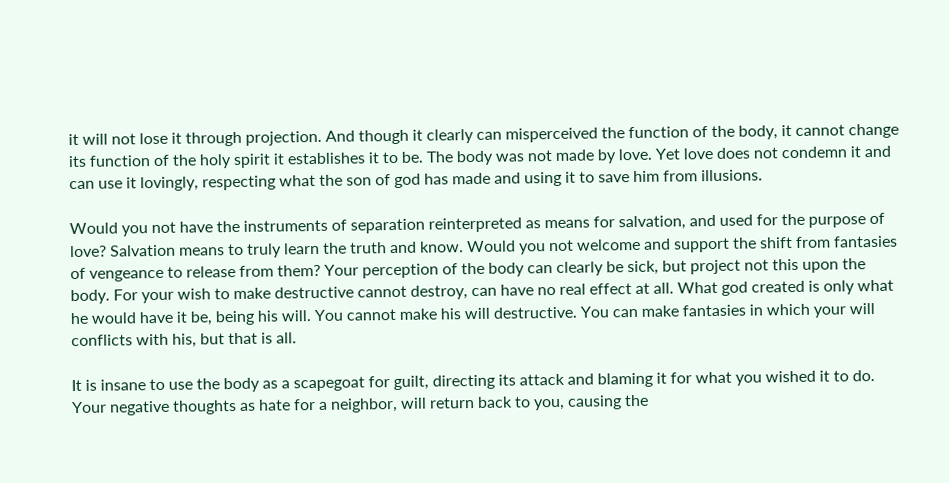it will not lose it through projection. And though it clearly can misperceived the function of the body, it cannot change its function of the holy spirit it establishes it to be. The body was not made by love. Yet love does not condemn it and can use it lovingly, respecting what the son of god has made and using it to save him from illusions.

Would you not have the instruments of separation reinterpreted as means for salvation, and used for the purpose of love? Salvation means to truly learn the truth and know. Would you not welcome and support the shift from fantasies of vengeance to release from them? Your perception of the body can clearly be sick, but project not this upon the body. For your wish to make destructive cannot destroy, can have no real effect at all. What god created is only what he would have it be, being his will. You cannot make his will destructive. You can make fantasies in which your will conflicts with his, but that is all.

It is insane to use the body as a scapegoat for guilt, directing its attack and blaming it for what you wished it to do. Your negative thoughts as hate for a neighbor, will return back to you, causing the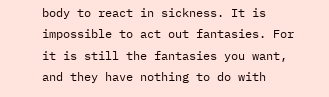body to react in sickness. It is impossible to act out fantasies. For it is still the fantasies you want, and they have nothing to do with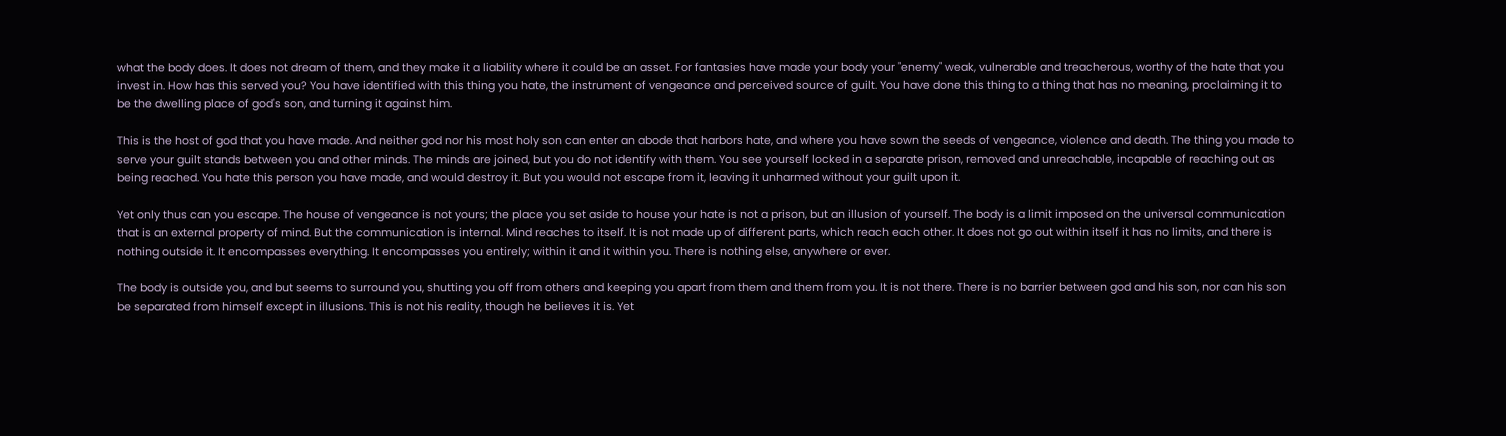what the body does. It does not dream of them, and they make it a liability where it could be an asset. For fantasies have made your body your "enemy" weak, vulnerable and treacherous, worthy of the hate that you invest in. How has this served you? You have identified with this thing you hate, the instrument of vengeance and perceived source of guilt. You have done this thing to a thing that has no meaning, proclaiming it to be the dwelling place of god's son, and turning it against him.

This is the host of god that you have made. And neither god nor his most holy son can enter an abode that harbors hate, and where you have sown the seeds of vengeance, violence and death. The thing you made to serve your guilt stands between you and other minds. The minds are joined, but you do not identify with them. You see yourself locked in a separate prison, removed and unreachable, incapable of reaching out as being reached. You hate this person you have made, and would destroy it. But you would not escape from it, leaving it unharmed without your guilt upon it.

Yet only thus can you escape. The house of vengeance is not yours; the place you set aside to house your hate is not a prison, but an illusion of yourself. The body is a limit imposed on the universal communication that is an external property of mind. But the communication is internal. Mind reaches to itself. It is not made up of different parts, which reach each other. It does not go out within itself it has no limits, and there is nothing outside it. It encompasses everything. It encompasses you entirely; within it and it within you. There is nothing else, anywhere or ever.

The body is outside you, and but seems to surround you, shutting you off from others and keeping you apart from them and them from you. It is not there. There is no barrier between god and his son, nor can his son be separated from himself except in illusions. This is not his reality, though he believes it is. Yet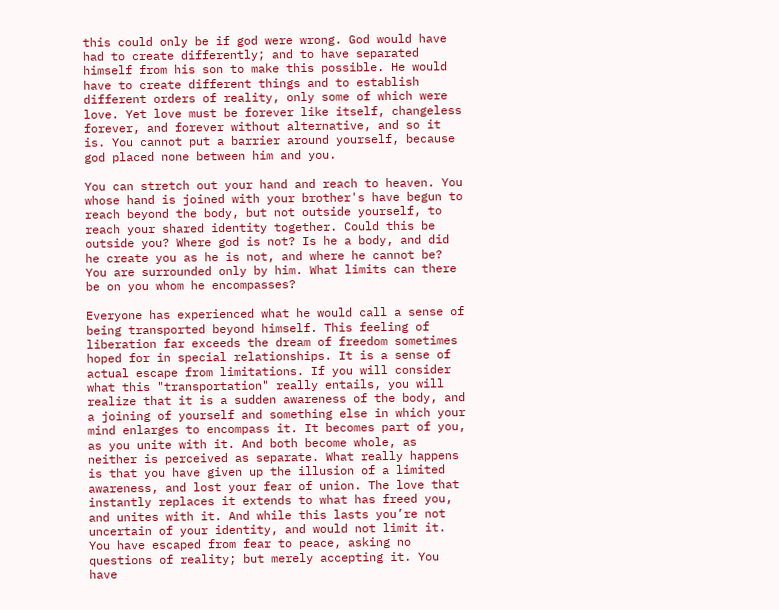this could only be if god were wrong. God would have had to create differently; and to have separated himself from his son to make this possible. He would have to create different things and to establish different orders of reality, only some of which were love. Yet love must be forever like itself, changeless forever, and forever without alternative, and so it is. You cannot put a barrier around yourself, because god placed none between him and you.

You can stretch out your hand and reach to heaven. You whose hand is joined with your brother's have begun to reach beyond the body, but not outside yourself, to reach your shared identity together. Could this be outside you? Where god is not? Is he a body, and did he create you as he is not, and where he cannot be? You are surrounded only by him. What limits can there be on you whom he encompasses?

Everyone has experienced what he would call a sense of being transported beyond himself. This feeling of liberation far exceeds the dream of freedom sometimes hoped for in special relationships. It is a sense of actual escape from limitations. If you will consider what this "transportation" really entails, you will realize that it is a sudden awareness of the body, and a joining of yourself and something else in which your mind enlarges to encompass it. It becomes part of you, as you unite with it. And both become whole, as neither is perceived as separate. What really happens is that you have given up the illusion of a limited awareness, and lost your fear of union. The love that instantly replaces it extends to what has freed you, and unites with it. And while this lasts you’re not uncertain of your identity, and would not limit it. You have escaped from fear to peace, asking no questions of reality; but merely accepting it. You have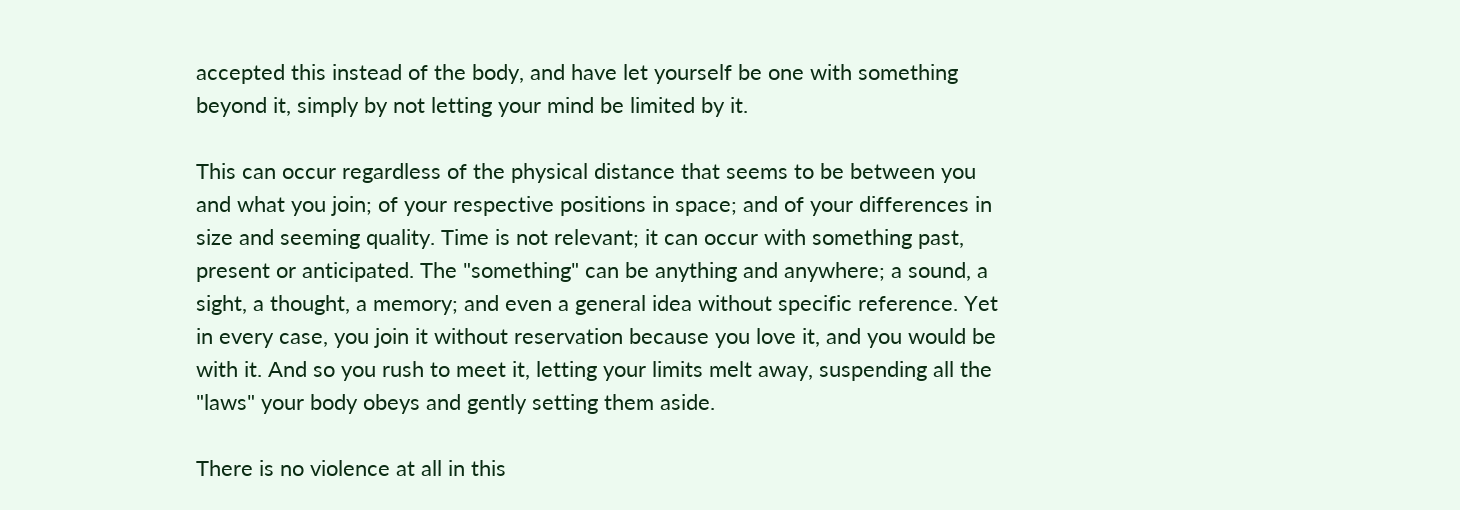accepted this instead of the body, and have let yourself be one with something beyond it, simply by not letting your mind be limited by it.

This can occur regardless of the physical distance that seems to be between you and what you join; of your respective positions in space; and of your differences in size and seeming quality. Time is not relevant; it can occur with something past, present or anticipated. The "something" can be anything and anywhere; a sound, a sight, a thought, a memory; and even a general idea without specific reference. Yet in every case, you join it without reservation because you love it, and you would be with it. And so you rush to meet it, letting your limits melt away, suspending all the "laws" your body obeys and gently setting them aside.

There is no violence at all in this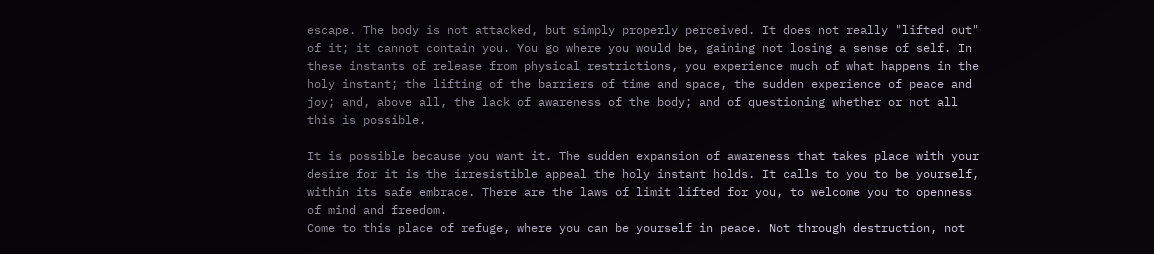escape. The body is not attacked, but simply properly perceived. It does not really "lifted out" of it; it cannot contain you. You go where you would be, gaining not losing a sense of self. In these instants of release from physical restrictions, you experience much of what happens in the holy instant; the lifting of the barriers of time and space, the sudden experience of peace and joy; and, above all, the lack of awareness of the body; and of questioning whether or not all this is possible.

It is possible because you want it. The sudden expansion of awareness that takes place with your desire for it is the irresistible appeal the holy instant holds. It calls to you to be yourself, within its safe embrace. There are the laws of limit lifted for you, to welcome you to openness of mind and freedom.
Come to this place of refuge, where you can be yourself in peace. Not through destruction, not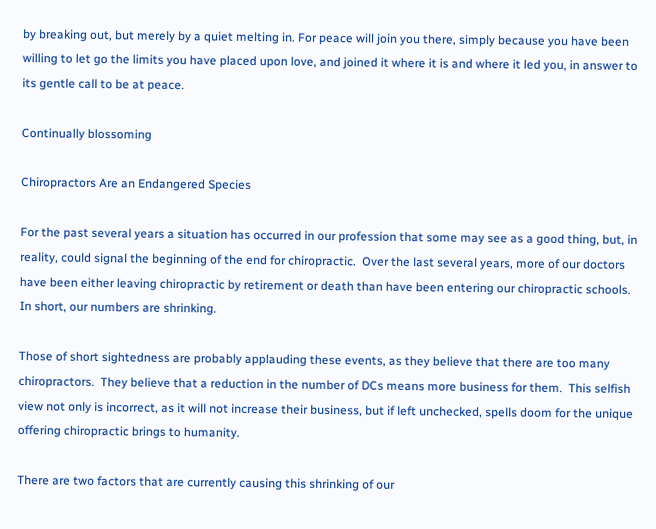by breaking out, but merely by a quiet melting in. For peace will join you there, simply because you have been willing to let go the limits you have placed upon love, and joined it where it is and where it led you, in answer to its gentle call to be at peace.

Continually blossoming

Chiropractors Are an Endangered Species

For the past several years a situation has occurred in our profession that some may see as a good thing, but, in reality, could signal the beginning of the end for chiropractic.  Over the last several years, more of our doctors have been either leaving chiropractic by retirement or death than have been entering our chiropractic schools.  In short, our numbers are shrinking.

Those of short sightedness are probably applauding these events, as they believe that there are too many chiropractors.  They believe that a reduction in the number of DCs means more business for them.  This selfish view not only is incorrect, as it will not increase their business, but if left unchecked, spells doom for the unique offering chiropractic brings to humanity.

There are two factors that are currently causing this shrinking of our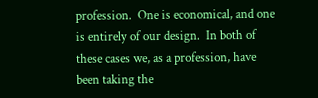profession.  One is economical, and one is entirely of our design.  In both of these cases we, as a profession, have been taking the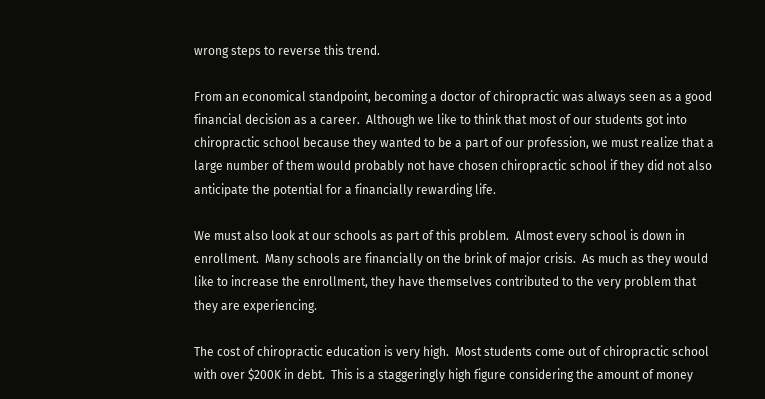wrong steps to reverse this trend.

From an economical standpoint, becoming a doctor of chiropractic was always seen as a good financial decision as a career.  Although we like to think that most of our students got into chiropractic school because they wanted to be a part of our profession, we must realize that a large number of them would probably not have chosen chiropractic school if they did not also anticipate the potential for a financially rewarding life.

We must also look at our schools as part of this problem.  Almost every school is down in enrollment.  Many schools are financially on the brink of major crisis.  As much as they would like to increase the enrollment, they have themselves contributed to the very problem that they are experiencing.

The cost of chiropractic education is very high.  Most students come out of chiropractic school with over $200K in debt.  This is a staggeringly high figure considering the amount of money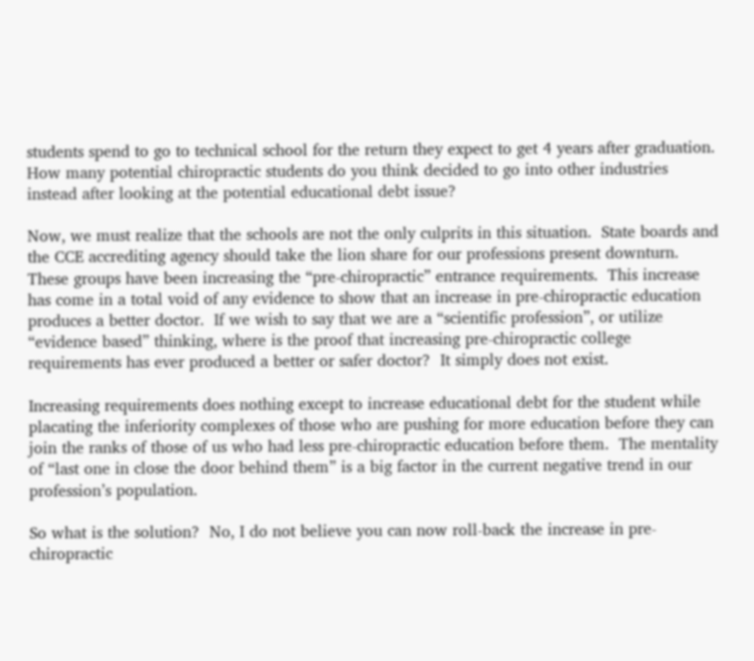students spend to go to technical school for the return they expect to get 4 years after graduation.  How many potential chiropractic students do you think decided to go into other industries instead after looking at the potential educational debt issue?

Now, we must realize that the schools are not the only culprits in this situation.  State boards and the CCE accrediting agency should take the lion share for our professions present downturn. These groups have been increasing the “pre-chiropractic” entrance requirements.  This increase has come in a total void of any evidence to show that an increase in pre-chiropractic education produces a better doctor.  If we wish to say that we are a “scientific profession”, or utilize “evidence based” thinking, where is the proof that increasing pre-chiropractic college requirements has ever produced a better or safer doctor?  It simply does not exist.

Increasing requirements does nothing except to increase educational debt for the student while placating the inferiority complexes of those who are pushing for more education before they can join the ranks of those of us who had less pre-chiropractic education before them.  The mentality of “last one in close the door behind them” is a big factor in the current negative trend in our profession’s population.

So what is the solution?  No, I do not believe you can now roll-back the increase in pre-chiropractic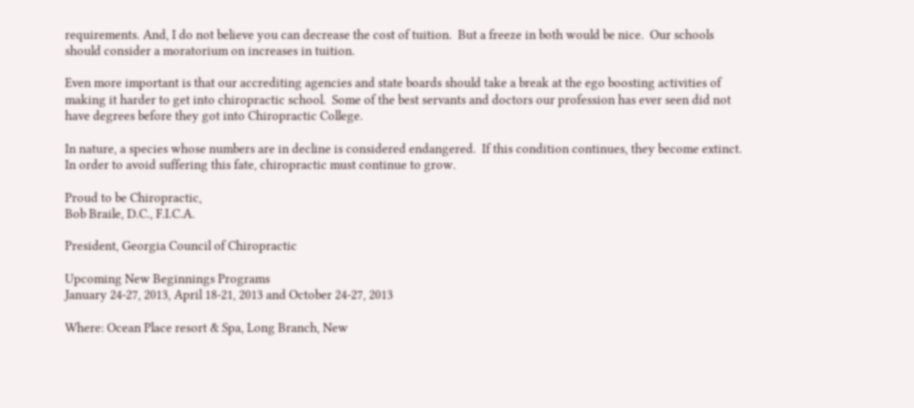requirements. And, I do not believe you can decrease the cost of tuition.  But a freeze in both would be nice.  Our schools should consider a moratorium on increases in tuition.

Even more important is that our accrediting agencies and state boards should take a break at the ego boosting activities of making it harder to get into chiropractic school.  Some of the best servants and doctors our profession has ever seen did not have degrees before they got into Chiropractic College.

In nature, a species whose numbers are in decline is considered endangered.  If this condition continues, they become extinct.  In order to avoid suffering this fate, chiropractic must continue to grow.

Proud to be Chiropractic,
Bob Braile, D.C., F.I.C.A.

President, Georgia Council of Chiropractic

Upcoming New Beginnings Programs
January 24-27, 2013, April 18-21, 2013 and October 24-27, 2013

Where: Ocean Place resort & Spa, Long Branch, New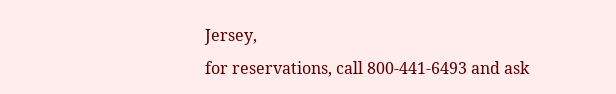Jersey,
for reservations, call 800-441-6493 and ask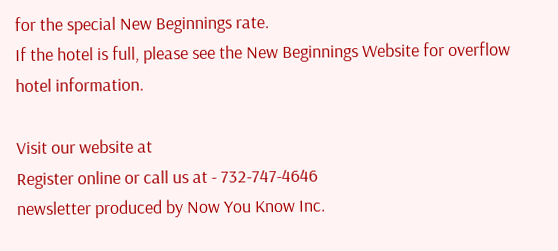for the special New Beginnings rate.
If the hotel is full, please see the New Beginnings Website for overflow hotel information.

Visit our website at
Register online or call us at - 732-747-4646
newsletter produced by Now You Know Inc.